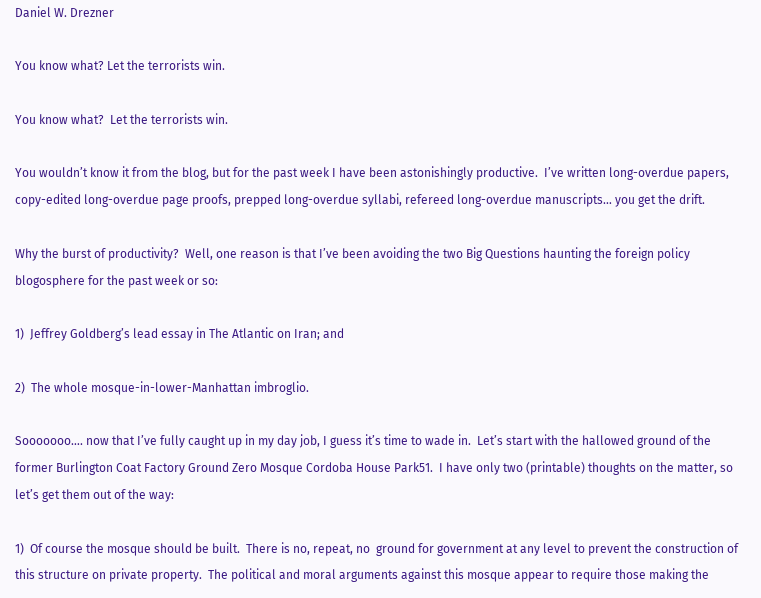Daniel W. Drezner

You know what? Let the terrorists win.

You know what?  Let the terrorists win.

You wouldn’t know it from the blog, but for the past week I have been astonishingly productive.  I’ve written long-overdue papers, copy-edited long-overdue page proofs, prepped long-overdue syllabi, refereed long-overdue manuscripts… you get the drift.

Why the burst of productivity?  Well, one reason is that I’ve been avoiding the two Big Questions haunting the foreign policy blogosphere for the past week or so:

1)  Jeffrey Goldberg’s lead essay in The Atlantic on Iran; and

2)  The whole mosque-in-lower-Manhattan imbroglio.

Sooooooo…. now that I’ve fully caught up in my day job, I guess it’s time to wade in.  Let’s start with the hallowed ground of the former Burlington Coat Factory Ground Zero Mosque Cordoba House Park51.  I have only two (printable) thoughts on the matter, so let’s get them out of the way:

1)  Of course the mosque should be built.  There is no, repeat, no  ground for government at any level to prevent the construction of this structure on private property.  The political and moral arguments against this mosque appear to require those making the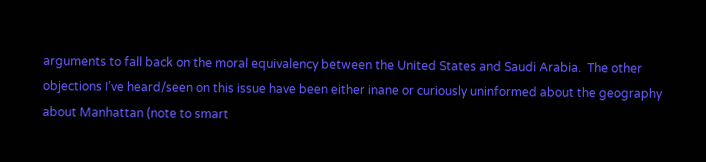arguments to fall back on the moral equivalency between the United States and Saudi Arabia.  The other objections I’ve heard/seen on this issue have been either inane or curiously uninformed about the geography about Manhattan (note to smart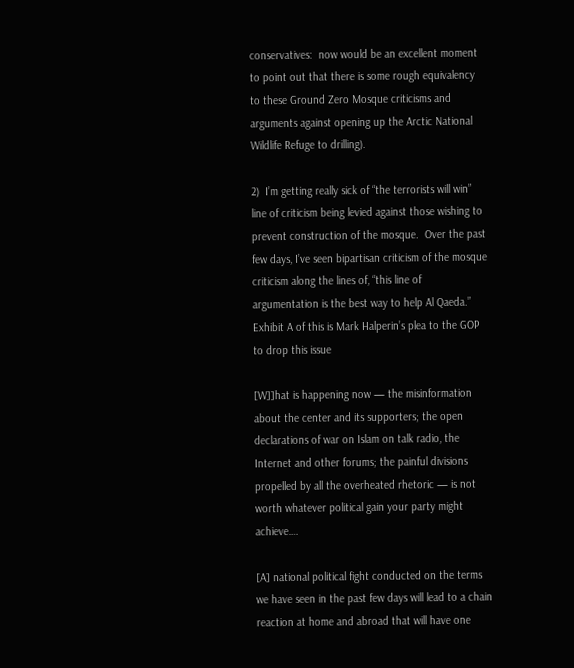conservatives:  now would be an excellent moment to point out that there is some rough equivalency to these Ground Zero Mosque criticisms and arguments against opening up the Arctic National Wildlife Refuge to drilling).

2)  I’m getting really sick of “the terrorists will win” line of criticism being levied against those wishing to prevent construction of the mosque.  Over the past few days, I’ve seen bipartisan criticism of the mosque criticism along the lines of, “this line of argumentation is the best way to help Al Qaeda.”  Exhibit A of this is Mark Halperin’s plea to the GOP to drop this issue

[W]]hat is happening now — the misinformation about the center and its supporters; the open declarations of war on Islam on talk radio, the Internet and other forums; the painful divisions propelled by all the overheated rhetoric — is not worth whatever political gain your party might achieve….

[A] national political fight conducted on the terms we have seen in the past few days will lead to a chain reaction at home and abroad that will have one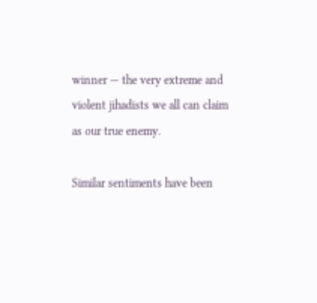winner — the very extreme and violent jihadists we all can claim as our true enemy.

Similar sentiments have been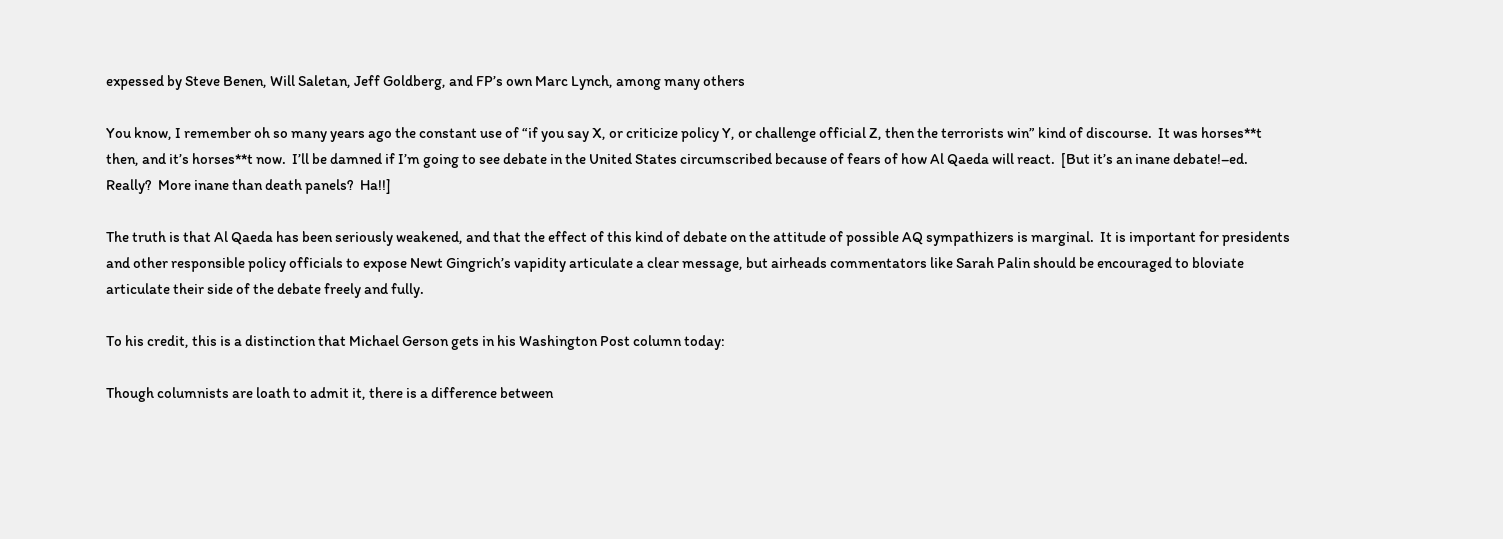expessed by Steve Benen, Will Saletan, Jeff Goldberg, and FP’s own Marc Lynch, among many others

You know, I remember oh so many years ago the constant use of “if you say X, or criticize policy Y, or challenge official Z, then the terrorists win” kind of discourse.  It was horses**t then, and it’s horses**t now.  I’ll be damned if I’m going to see debate in the United States circumscribed because of fears of how Al Qaeda will react.  [But it’s an inane debate!–ed.  Really?  More inane than death panels?  Ha!!]

The truth is that Al Qaeda has been seriously weakened, and that the effect of this kind of debate on the attitude of possible AQ sympathizers is marginal.  It is important for presidents and other responsible policy officials to expose Newt Gingrich’s vapidity articulate a clear message, but airheads commentators like Sarah Palin should be encouraged to bloviate articulate their side of the debate freely and fully.

To his credit, this is a distinction that Michael Gerson gets in his Washington Post column today:

Though columnists are loath to admit it, there is a difference between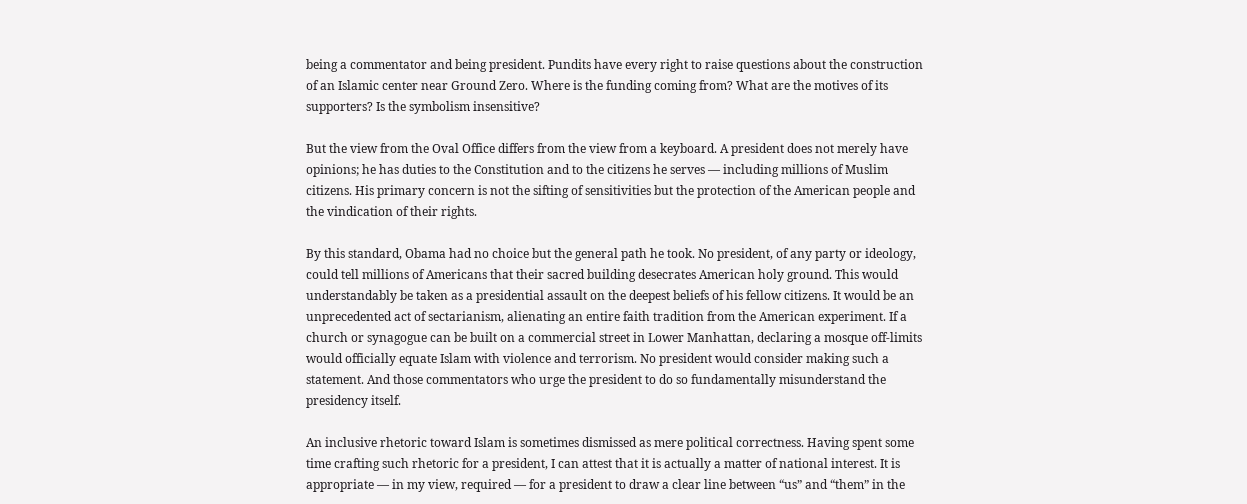being a commentator and being president. Pundits have every right to raise questions about the construction of an Islamic center near Ground Zero. Where is the funding coming from? What are the motives of its supporters? Is the symbolism insensitive?

But the view from the Oval Office differs from the view from a keyboard. A president does not merely have opinions; he has duties to the Constitution and to the citizens he serves — including millions of Muslim citizens. His primary concern is not the sifting of sensitivities but the protection of the American people and the vindication of their rights.

By this standard, Obama had no choice but the general path he took. No president, of any party or ideology, could tell millions of Americans that their sacred building desecrates American holy ground. This would understandably be taken as a presidential assault on the deepest beliefs of his fellow citizens. It would be an unprecedented act of sectarianism, alienating an entire faith tradition from the American experiment. If a church or synagogue can be built on a commercial street in Lower Manhattan, declaring a mosque off-limits would officially equate Islam with violence and terrorism. No president would consider making such a statement. And those commentators who urge the president to do so fundamentally misunderstand the presidency itself.

An inclusive rhetoric toward Islam is sometimes dismissed as mere political correctness. Having spent some time crafting such rhetoric for a president, I can attest that it is actually a matter of national interest. It is appropriate — in my view, required — for a president to draw a clear line between “us” and “them” in the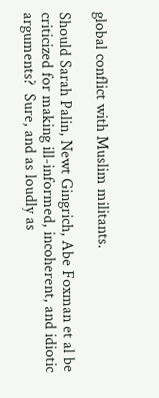global conflict with Muslim militants.

Should Sarah Palin, Newt Gingrich, Abe Foxman et al be criticized for making ill-informed, incoherent, and idiotic arguments?  Sure, and as loudly as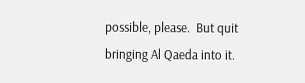possible, please.  But quit bringing Al Qaeda into it.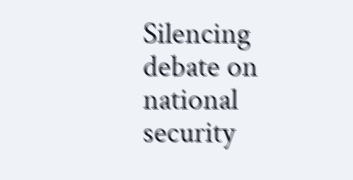Silencing debate on national security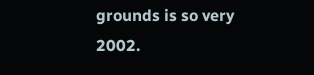grounds is so very 2002.